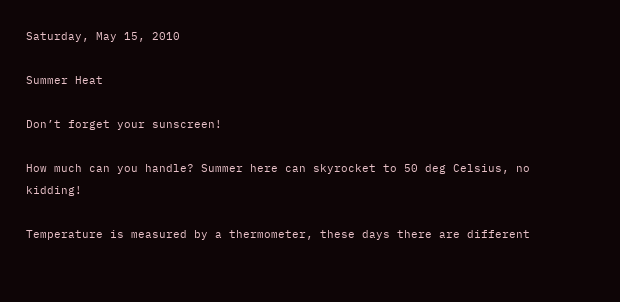Saturday, May 15, 2010

Summer Heat

Don’t forget your sunscreen!

How much can you handle? Summer here can skyrocket to 50 deg Celsius, no kidding!

Temperature is measured by a thermometer, these days there are different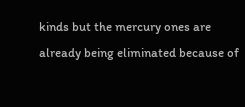kinds but the mercury ones are already being eliminated because of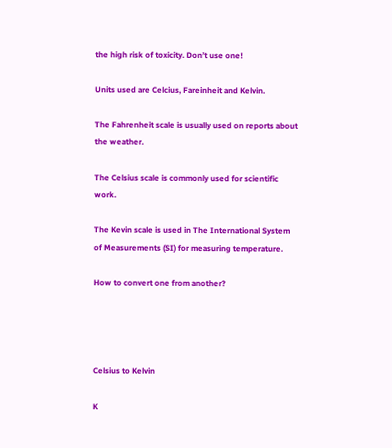the high risk of toxicity. Don’t use one!

Units used are Celcius, Fareinheit and Kelvin.

The Fahrenheit scale is usually used on reports about the weather.

The Celsius scale is commonly used for scientific work.

The Kevin scale is used in The International System of Measurements (SI) for measuring temperature.

How to convert one from another?




Celsius to Kelvin

K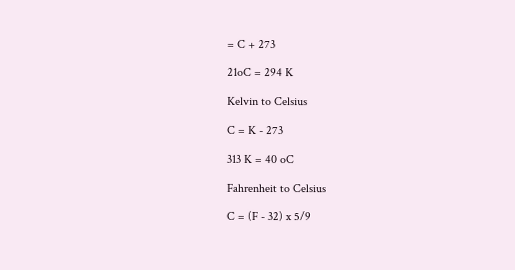= C + 273

21oC = 294 K

Kelvin to Celsius

C = K - 273

313 K = 40 oC

Fahrenheit to Celsius

C = (F - 32) x 5/9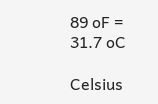89 oF = 31.7 oC

Celsius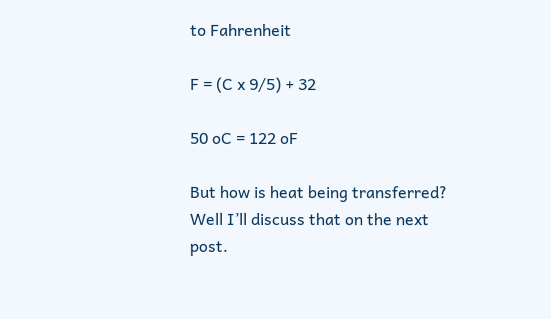to Fahrenheit

F = (C x 9/5) + 32

50 oC = 122 oF

But how is heat being transferred? Well I’ll discuss that on the next post.